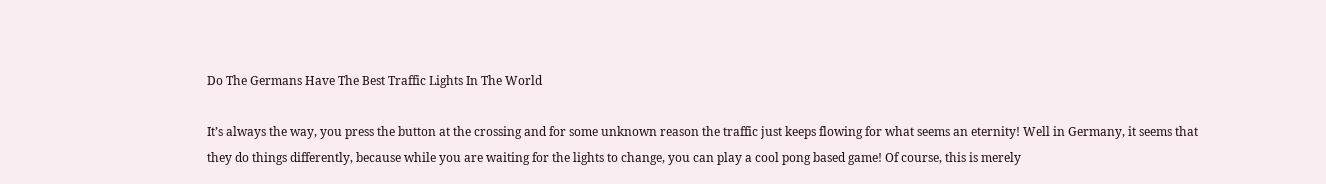Do The Germans Have The Best Traffic Lights In The World

It’s always the way, you press the button at the crossing and for some unknown reason the traffic just keeps flowing for what seems an eternity! Well in Germany, it seems that they do things differently, because while you are waiting for the lights to change, you can play a cool pong based game! Of course, this is merely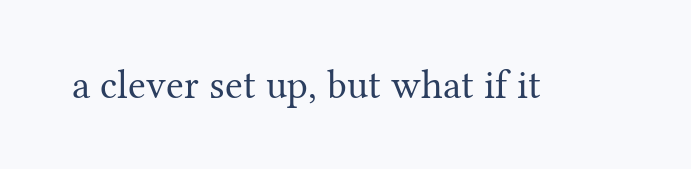a clever set up, but what if it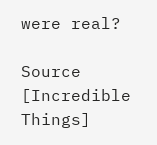were real?

Source [Incredible Things]